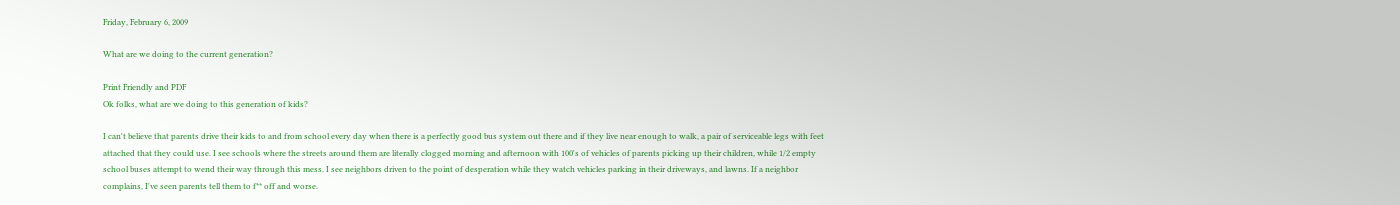Friday, February 6, 2009

What are we doing to the current generation?

Print Friendly and PDF
Ok folks, what are we doing to this generation of kids?

I can't believe that parents drive their kids to and from school every day when there is a perfectly good bus system out there and if they live near enough to walk, a pair of serviceable legs with feet attached that they could use. I see schools where the streets around them are literally clogged morning and afternoon with 100's of vehicles of parents picking up their children, while 1/2 empty school buses attempt to wend their way through this mess. I see neighbors driven to the point of desperation while they watch vehicles parking in their driveways, and lawns. If a neighbor complains, I've seen parents tell them to f** off and worse.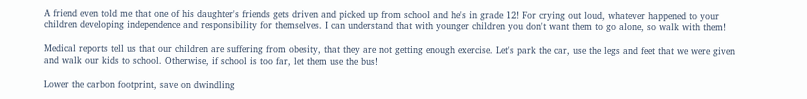A friend even told me that one of his daughter's friends gets driven and picked up from school and he's in grade 12! For crying out loud, whatever happened to your children developing independence and responsibility for themselves. I can understand that with younger children you don't want them to go alone, so walk with them!

Medical reports tell us that our children are suffering from obesity, that they are not getting enough exercise. Let's park the car, use the legs and feet that we were given and walk our kids to school. Otherwise, if school is too far, let them use the bus!

Lower the carbon footprint, save on dwindling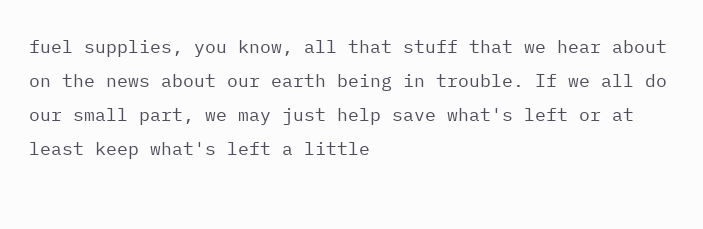fuel supplies, you know, all that stuff that we hear about on the news about our earth being in trouble. If we all do our small part, we may just help save what's left or at least keep what's left a little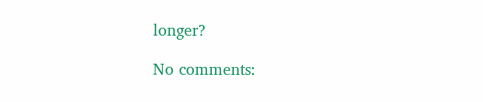longer?

No comments: